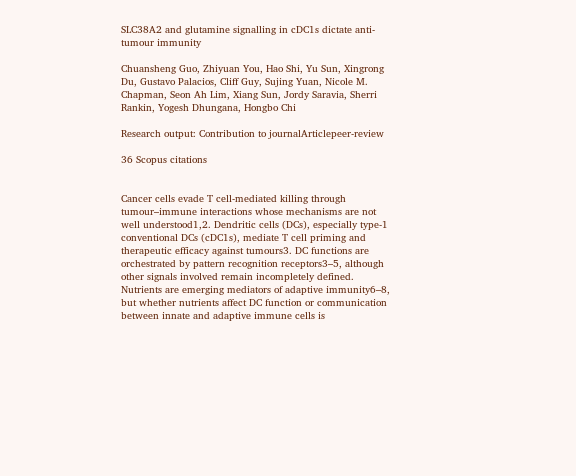SLC38A2 and glutamine signalling in cDC1s dictate anti-tumour immunity

Chuansheng Guo, Zhiyuan You, Hao Shi, Yu Sun, Xingrong Du, Gustavo Palacios, Cliff Guy, Sujing Yuan, Nicole M. Chapman, Seon Ah Lim, Xiang Sun, Jordy Saravia, Sherri Rankin, Yogesh Dhungana, Hongbo Chi

Research output: Contribution to journalArticlepeer-review

36 Scopus citations


Cancer cells evade T cell-mediated killing through tumour–immune interactions whose mechanisms are not well understood1,2. Dendritic cells (DCs), especially type-1 conventional DCs (cDC1s), mediate T cell priming and therapeutic efficacy against tumours3. DC functions are orchestrated by pattern recognition receptors3–5, although other signals involved remain incompletely defined. Nutrients are emerging mediators of adaptive immunity6–8, but whether nutrients affect DC function or communication between innate and adaptive immune cells is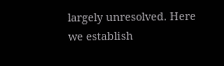largely unresolved. Here we establish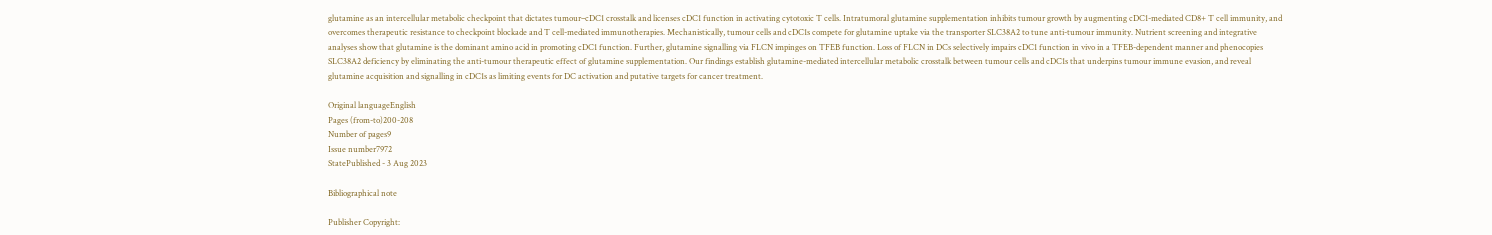glutamine as an intercellular metabolic checkpoint that dictates tumour–cDC1 crosstalk and licenses cDC1 function in activating cytotoxic T cells. Intratumoral glutamine supplementation inhibits tumour growth by augmenting cDC1-mediated CD8+ T cell immunity, and overcomes therapeutic resistance to checkpoint blockade and T cell-mediated immunotherapies. Mechanistically, tumour cells and cDC1s compete for glutamine uptake via the transporter SLC38A2 to tune anti-tumour immunity. Nutrient screening and integrative analyses show that glutamine is the dominant amino acid in promoting cDC1 function. Further, glutamine signalling via FLCN impinges on TFEB function. Loss of FLCN in DCs selectively impairs cDC1 function in vivo in a TFEB-dependent manner and phenocopies SLC38A2 deficiency by eliminating the anti-tumour therapeutic effect of glutamine supplementation. Our findings establish glutamine-mediated intercellular metabolic crosstalk between tumour cells and cDC1s that underpins tumour immune evasion, and reveal glutamine acquisition and signalling in cDC1s as limiting events for DC activation and putative targets for cancer treatment.

Original languageEnglish
Pages (from-to)200-208
Number of pages9
Issue number7972
StatePublished - 3 Aug 2023

Bibliographical note

Publisher Copyright: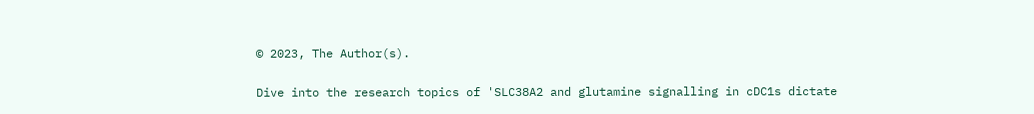© 2023, The Author(s).


Dive into the research topics of 'SLC38A2 and glutamine signalling in cDC1s dictate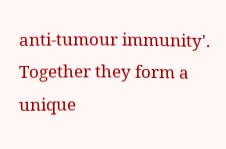anti-tumour immunity'. Together they form a unique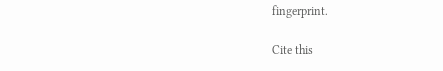fingerprint.

Cite this